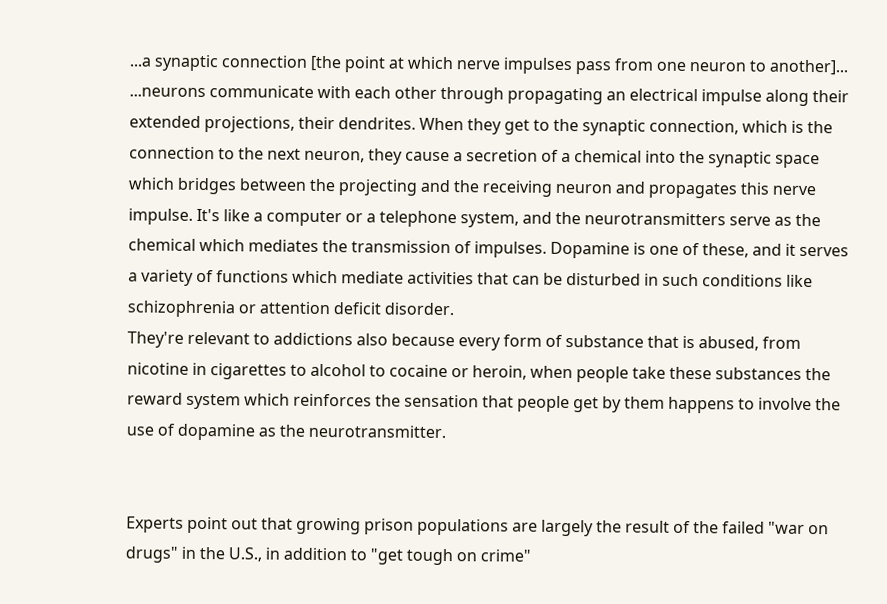...a synaptic connection [the point at which nerve impulses pass from one neuron to another]...
...neurons communicate with each other through propagating an electrical impulse along their extended projections, their dendrites. When they get to the synaptic connection, which is the connection to the next neuron, they cause a secretion of a chemical into the synaptic space which bridges between the projecting and the receiving neuron and propagates this nerve impulse. It's like a computer or a telephone system, and the neurotransmitters serve as the chemical which mediates the transmission of impulses. Dopamine is one of these, and it serves a variety of functions which mediate activities that can be disturbed in such conditions like schizophrenia or attention deficit disorder.
They're relevant to addictions also because every form of substance that is abused, from nicotine in cigarettes to alcohol to cocaine or heroin, when people take these substances the reward system which reinforces the sensation that people get by them happens to involve the use of dopamine as the neurotransmitter.


Experts point out that growing prison populations are largely the result of the failed "war on drugs" in the U.S., in addition to "get tough on crime"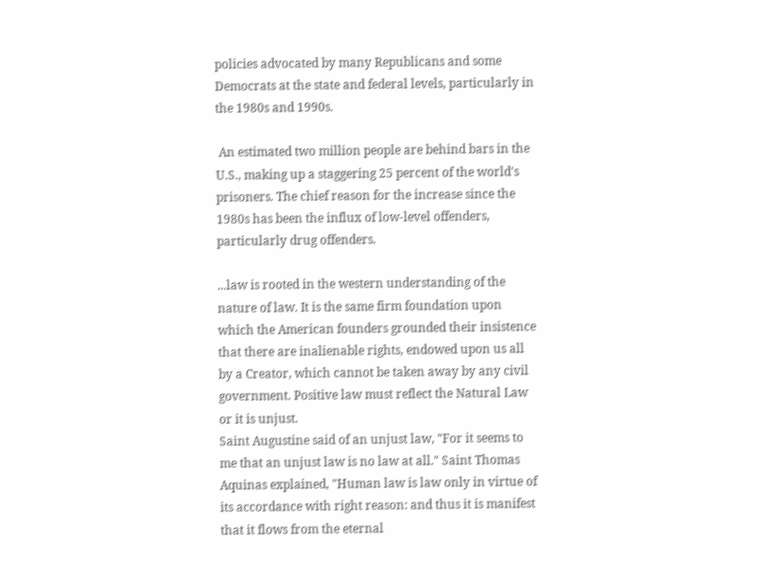policies advocated by many Republicans and some Democrats at the state and federal levels, particularly in the 1980s and 1990s.

 An estimated two million people are behind bars in the U.S., making up a staggering 25 percent of the world's prisoners. The chief reason for the increase since the 1980s has been the influx of low-level offenders, particularly drug offenders.

...law is rooted in the western understanding of the nature of law. It is the same firm foundation upon which the American founders grounded their insistence that there are inalienable rights, endowed upon us all by a Creator, which cannot be taken away by any civil government. Positive law must reflect the Natural Law or it is unjust.
Saint Augustine said of an unjust law, "For it seems to me that an unjust law is no law at all." Saint Thomas Aquinas explained, "Human law is law only in virtue of its accordance with right reason: and thus it is manifest that it flows from the eternal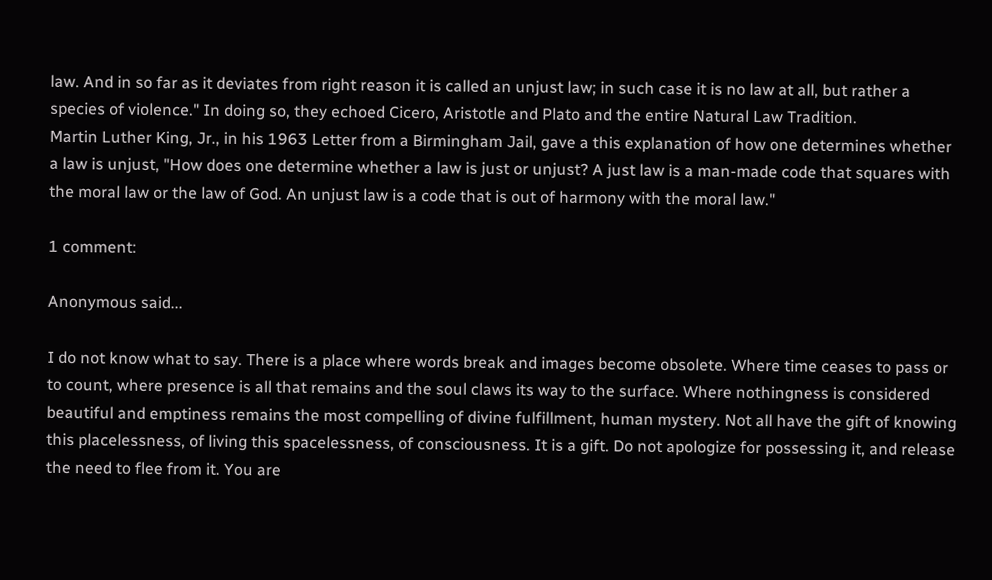law. And in so far as it deviates from right reason it is called an unjust law; in such case it is no law at all, but rather a species of violence." In doing so, they echoed Cicero, Aristotle and Plato and the entire Natural Law Tradition.
Martin Luther King, Jr., in his 1963 Letter from a Birmingham Jail, gave a this explanation of how one determines whether a law is unjust, "How does one determine whether a law is just or unjust? A just law is a man-made code that squares with the moral law or the law of God. An unjust law is a code that is out of harmony with the moral law."

1 comment:

Anonymous said...

I do not know what to say. There is a place where words break and images become obsolete. Where time ceases to pass or to count, where presence is all that remains and the soul claws its way to the surface. Where nothingness is considered beautiful and emptiness remains the most compelling of divine fulfillment, human mystery. Not all have the gift of knowing this placelessness, of living this spacelessness, of consciousness. It is a gift. Do not apologize for possessing it, and release the need to flee from it. You are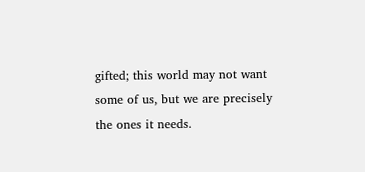gifted; this world may not want some of us, but we are precisely the ones it needs.